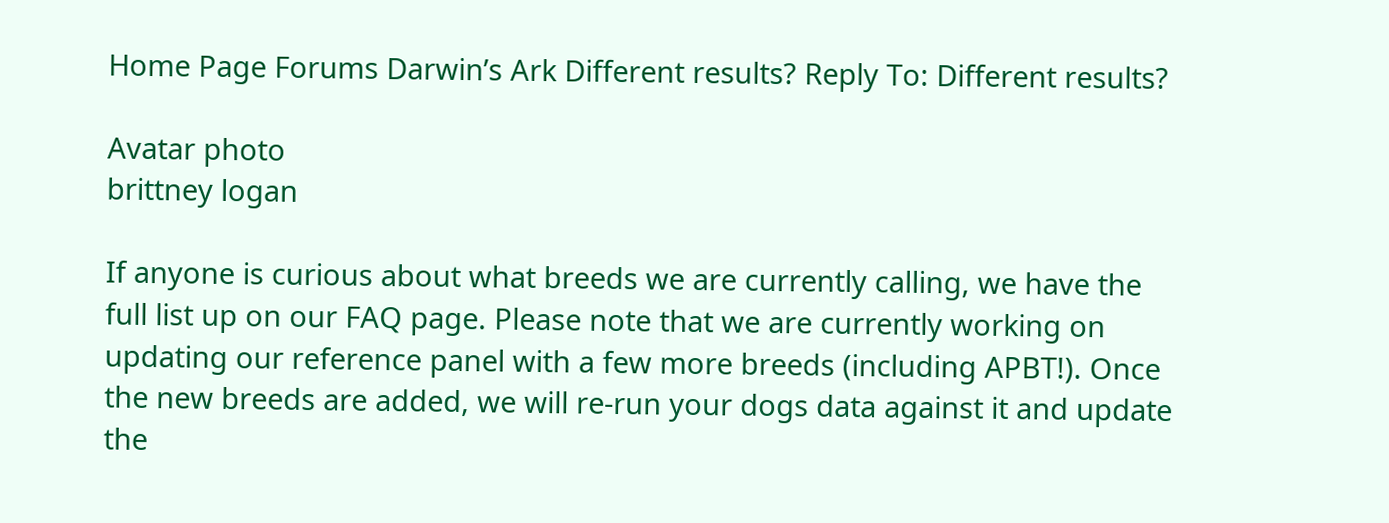Home Page Forums Darwin’s Ark Different results? Reply To: Different results?

Avatar photo
brittney logan

If anyone is curious about what breeds we are currently calling, we have the full list up on our FAQ page. Please note that we are currently working on updating our reference panel with a few more breeds (including APBT!). Once the new breeds are added, we will re-run your dogs data against it and update the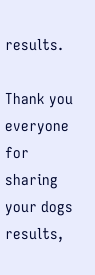results.

Thank you everyone for sharing your dogs results,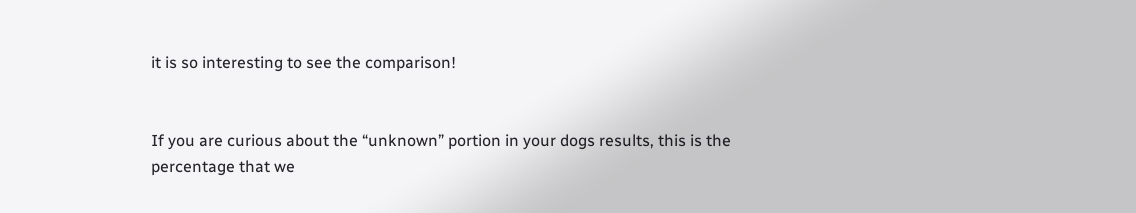it is so interesting to see the comparison!


If you are curious about the “unknown” portion in your dogs results, this is the percentage that we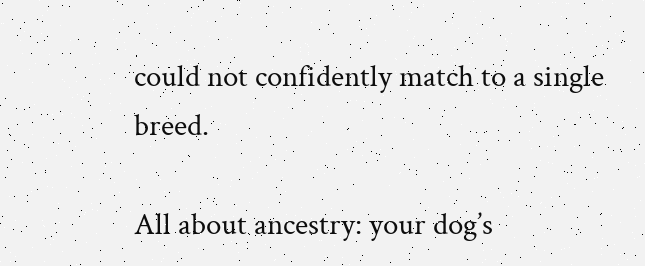could not confidently match to a single breed.

All about ancestry: your dog’s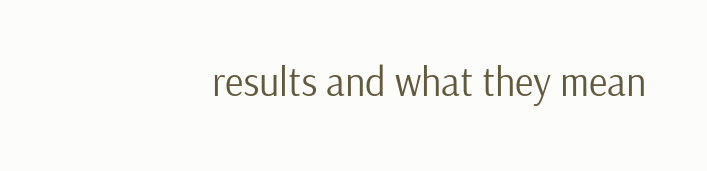results and what they mean